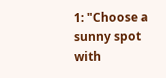1: "Choose a sunny spot with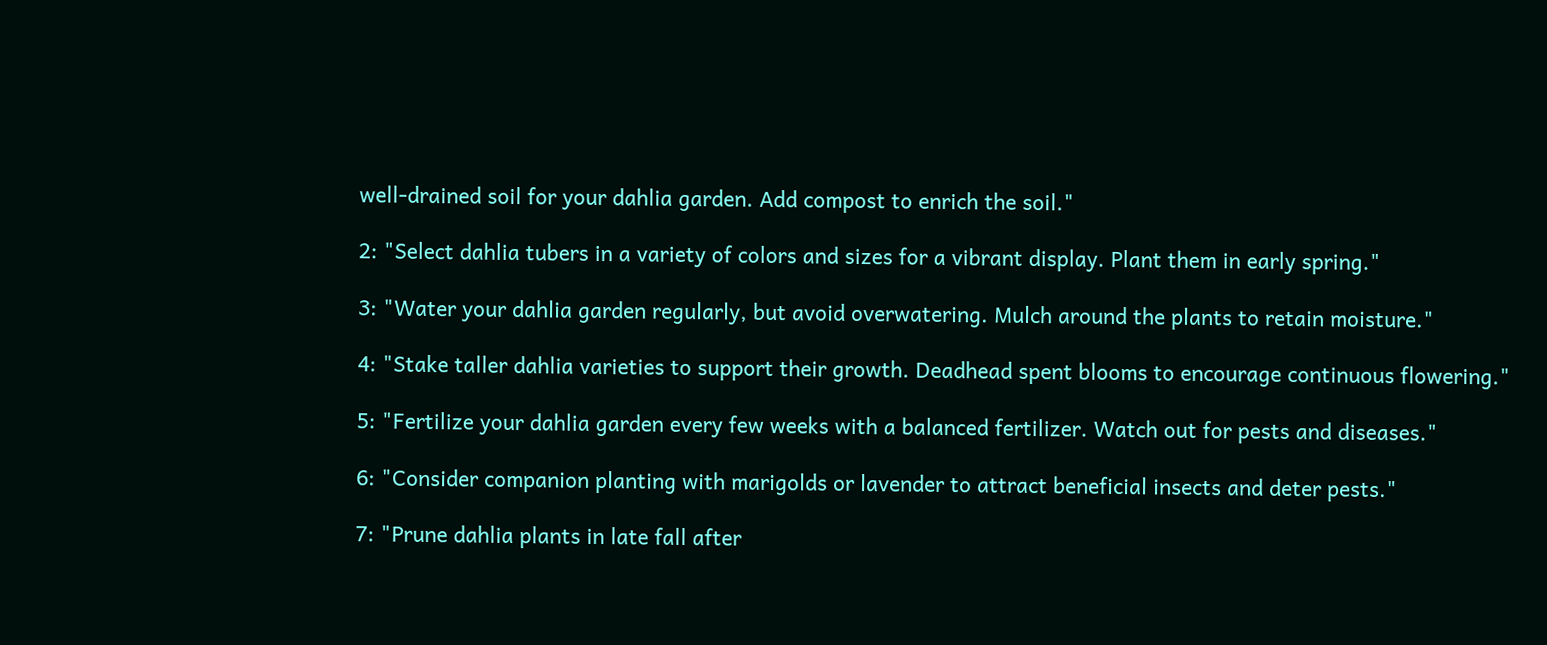well-drained soil for your dahlia garden. Add compost to enrich the soil."

2: "Select dahlia tubers in a variety of colors and sizes for a vibrant display. Plant them in early spring."

3: "Water your dahlia garden regularly, but avoid overwatering. Mulch around the plants to retain moisture."

4: "Stake taller dahlia varieties to support their growth. Deadhead spent blooms to encourage continuous flowering."

5: "Fertilize your dahlia garden every few weeks with a balanced fertilizer. Watch out for pests and diseases."

6: "Consider companion planting with marigolds or lavender to attract beneficial insects and deter pests."

7: "Prune dahlia plants in late fall after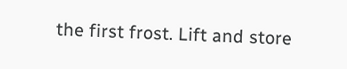the first frost. Lift and store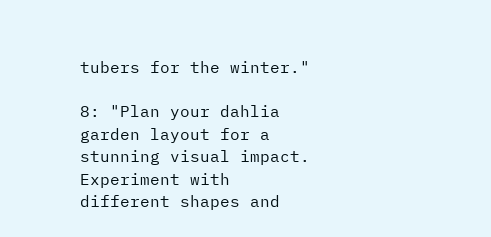tubers for the winter."

8: "Plan your dahlia garden layout for a stunning visual impact. Experiment with different shapes and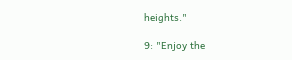heights."

9: "Enjoy the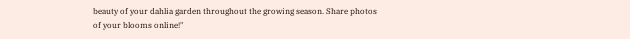beauty of your dahlia garden throughout the growing season. Share photos of your blooms online!"